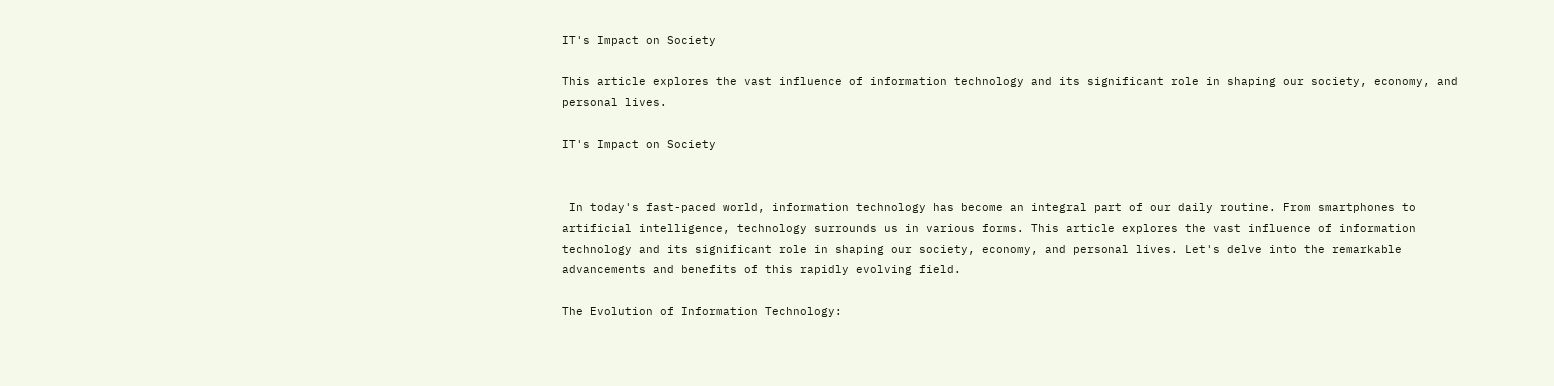IT's Impact on Society

This article explores the vast influence of information technology and its significant role in shaping our society, economy, and personal lives.

IT's Impact on Society


 In today's fast-paced world, information technology has become an integral part of our daily routine. From smartphones to artificial intelligence, technology surrounds us in various forms. This article explores the vast influence of information technology and its significant role in shaping our society, economy, and personal lives. Let's delve into the remarkable advancements and benefits of this rapidly evolving field.

The Evolution of Information Technology: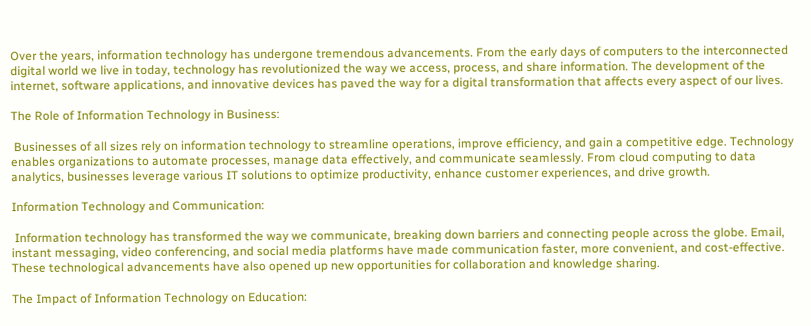Over the years, information technology has undergone tremendous advancements. From the early days of computers to the interconnected digital world we live in today, technology has revolutionized the way we access, process, and share information. The development of the internet, software applications, and innovative devices has paved the way for a digital transformation that affects every aspect of our lives.

The Role of Information Technology in Business:

 Businesses of all sizes rely on information technology to streamline operations, improve efficiency, and gain a competitive edge. Technology enables organizations to automate processes, manage data effectively, and communicate seamlessly. From cloud computing to data analytics, businesses leverage various IT solutions to optimize productivity, enhance customer experiences, and drive growth.

Information Technology and Communication:

 Information technology has transformed the way we communicate, breaking down barriers and connecting people across the globe. Email, instant messaging, video conferencing, and social media platforms have made communication faster, more convenient, and cost-effective. These technological advancements have also opened up new opportunities for collaboration and knowledge sharing.

The Impact of Information Technology on Education: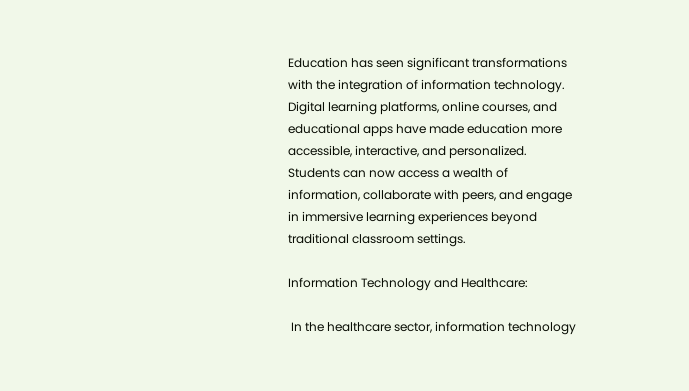Education has seen significant transformations with the integration of information technology. Digital learning platforms, online courses, and educational apps have made education more accessible, interactive, and personalized. Students can now access a wealth of information, collaborate with peers, and engage in immersive learning experiences beyond traditional classroom settings.

Information Technology and Healthcare:

 In the healthcare sector, information technology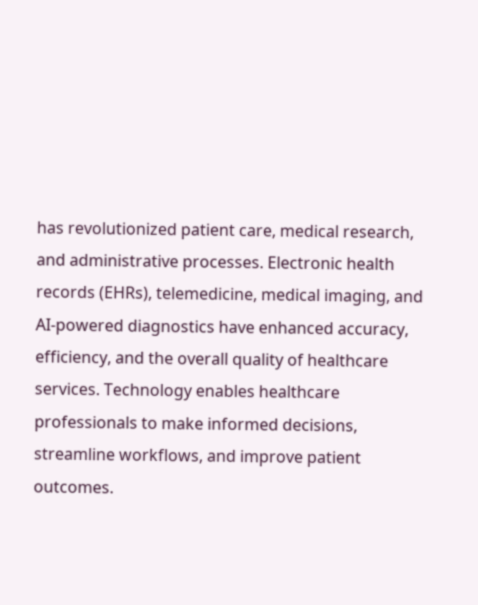has revolutionized patient care, medical research, and administrative processes. Electronic health records (EHRs), telemedicine, medical imaging, and AI-powered diagnostics have enhanced accuracy, efficiency, and the overall quality of healthcare services. Technology enables healthcare professionals to make informed decisions, streamline workflows, and improve patient outcomes.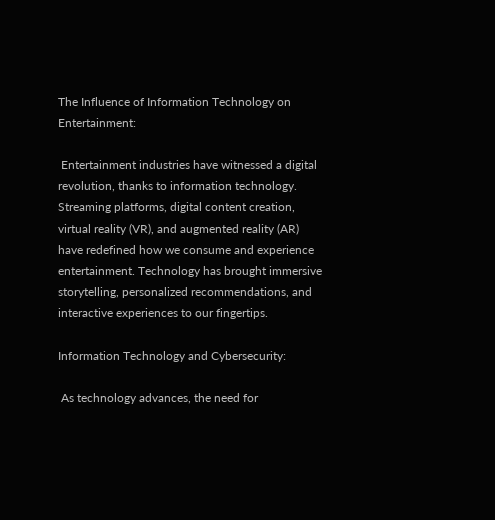The Influence of Information Technology on Entertainment:

 Entertainment industries have witnessed a digital revolution, thanks to information technology. Streaming platforms, digital content creation, virtual reality (VR), and augmented reality (AR) have redefined how we consume and experience entertainment. Technology has brought immersive storytelling, personalized recommendations, and interactive experiences to our fingertips.

Information Technology and Cybersecurity:

 As technology advances, the need for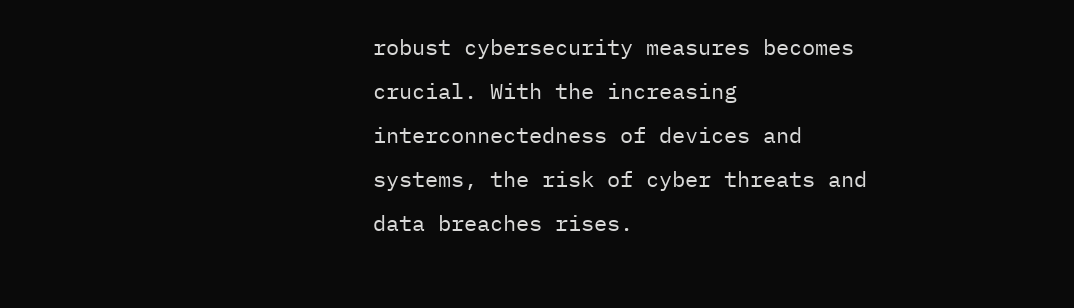robust cybersecurity measures becomes crucial. With the increasing interconnectedness of devices and systems, the risk of cyber threats and data breaches rises.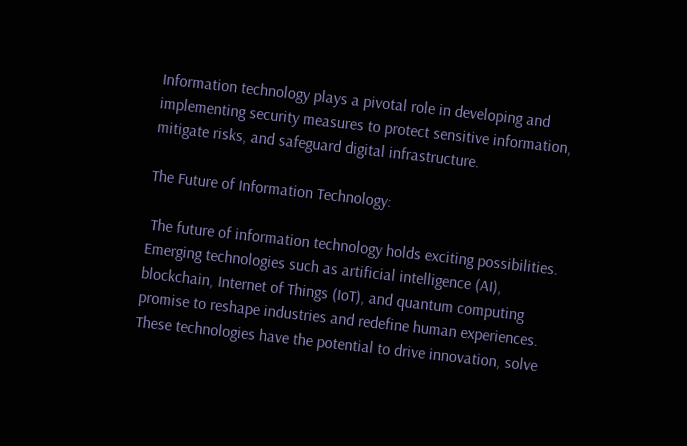Information technology plays a pivotal role in developing and implementing security measures to protect sensitive information, mitigate risks, and safeguard digital infrastructure.

The Future of Information Technology:

 The future of information technology holds exciting possibilities. Emerging technologies such as artificial intelligence (AI), blockchain, Internet of Things (IoT), and quantum computing promise to reshape industries and redefine human experiences. These technologies have the potential to drive innovation, solve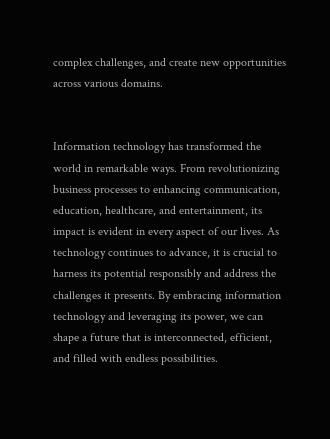complex challenges, and create new opportunities across various domains.


Information technology has transformed the world in remarkable ways. From revolutionizing business processes to enhancing communication, education, healthcare, and entertainment, its impact is evident in every aspect of our lives. As technology continues to advance, it is crucial to harness its potential responsibly and address the challenges it presents. By embracing information technology and leveraging its power, we can shape a future that is interconnected, efficient, and filled with endless possibilities.